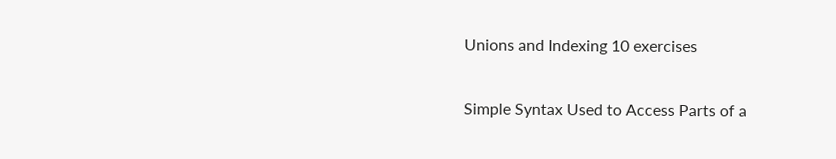Unions and Indexing 10 exercises

Simple Syntax Used to Access Parts of a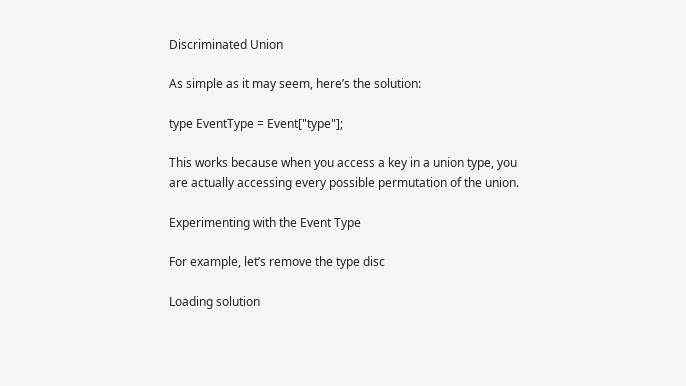Discriminated Union

As simple as it may seem, here’s the solution:

type EventType = Event["type"];

This works because when you access a key in a union type, you are actually accessing every possible permutation of the union.

Experimenting with the Event Type

For example, let’s remove the type disc

Loading solution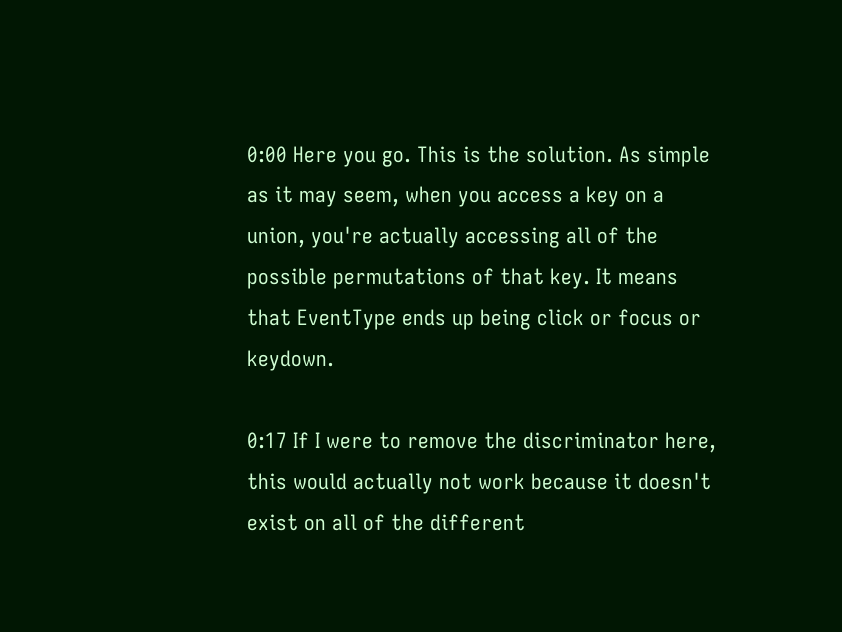0:00 Here you go. This is the solution. As simple as it may seem, when you access a key on a union, you're actually accessing all of the possible permutations of that key. It means that EventType ends up being click or focus or keydown.

0:17 If I were to remove the discriminator here, this would actually not work because it doesn't exist on all of the different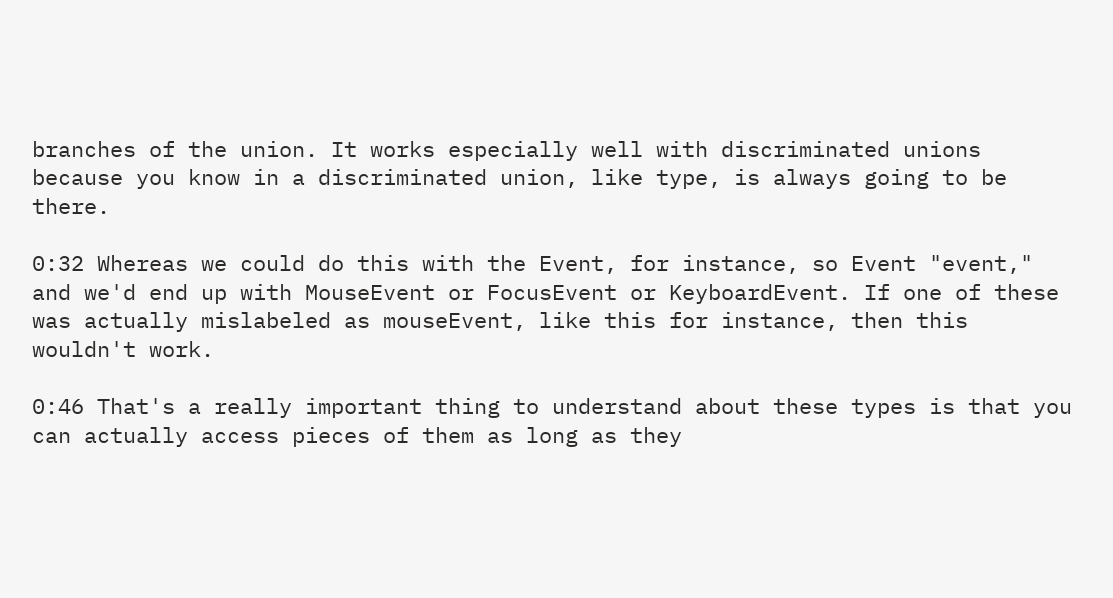branches of the union. It works especially well with discriminated unions because you know in a discriminated union, like type, is always going to be there.

0:32 Whereas we could do this with the Event, for instance, so Event "event," and we'd end up with MouseEvent or FocusEvent or KeyboardEvent. If one of these was actually mislabeled as mouseEvent, like this for instance, then this wouldn't work.

0:46 That's a really important thing to understand about these types is that you can actually access pieces of them as long as they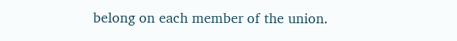belong on each member of the union.